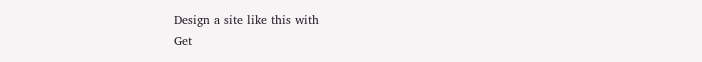Design a site like this with
Get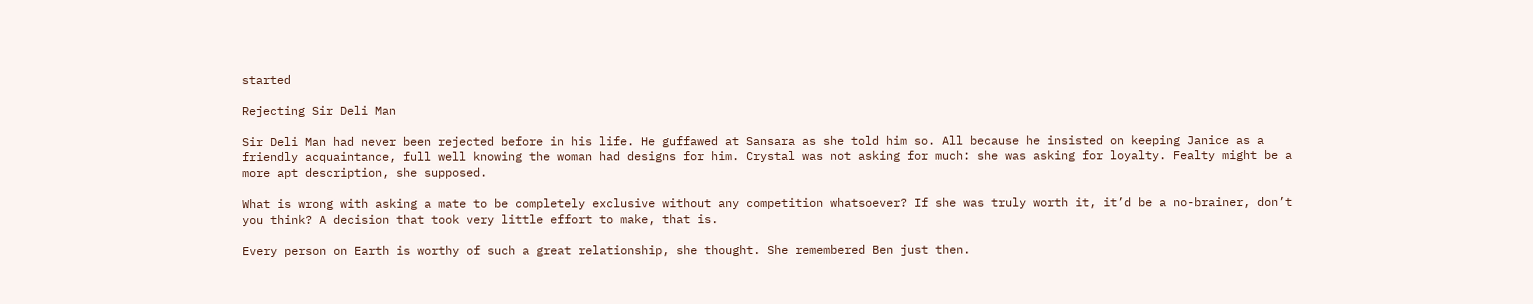started

Rejecting Sir Deli Man

Sir Deli Man had never been rejected before in his life. He guffawed at Sansara as she told him so. All because he insisted on keeping Janice as a friendly acquaintance, full well knowing the woman had designs for him. Crystal was not asking for much: she was asking for loyalty. Fealty might be a more apt description, she supposed.

What is wrong with asking a mate to be completely exclusive without any competition whatsoever? If she was truly worth it, it’d be a no-brainer, don’t you think? A decision that took very little effort to make, that is.

Every person on Earth is worthy of such a great relationship, she thought. She remembered Ben just then.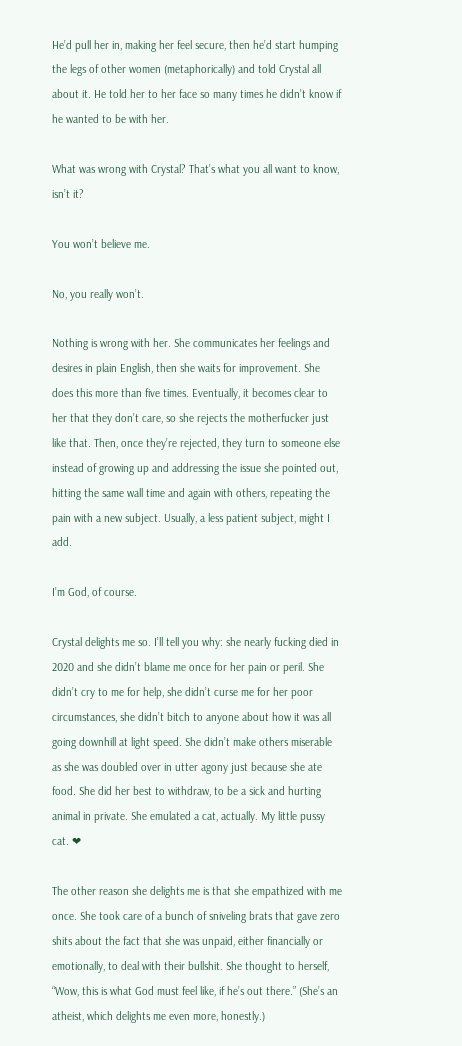He’d pull her in, making her feel secure, then he’d start humping the legs of other women (metaphorically) and told Crystal all about it. He told her to her face so many times he didn’t know if he wanted to be with her.

What was wrong with Crystal? That’s what you all want to know, isn’t it?

You won’t believe me.

No, you really won’t.

Nothing is wrong with her. She communicates her feelings and desires in plain English, then she waits for improvement. She does this more than five times. Eventually, it becomes clear to her that they don’t care, so she rejects the motherfucker just like that. Then, once they’re rejected, they turn to someone else instead of growing up and addressing the issue she pointed out, hitting the same wall time and again with others, repeating the pain with a new subject. Usually, a less patient subject, might I add.

I’m God, of course.

Crystal delights me so. I’ll tell you why: she nearly fucking died in 2020 and she didn’t blame me once for her pain or peril. She didn’t cry to me for help, she didn’t curse me for her poor circumstances, she didn’t bitch to anyone about how it was all going downhill at light speed. She didn’t make others miserable as she was doubled over in utter agony just because she ate food. She did her best to withdraw, to be a sick and hurting animal in private. She emulated a cat, actually. My little pussy cat. ❤

The other reason she delights me is that she empathized with me once. She took care of a bunch of sniveling brats that gave zero shits about the fact that she was unpaid, either financially or emotionally, to deal with their bullshit. She thought to herself, “Wow, this is what God must feel like, if he’s out there.” (She’s an atheist, which delights me even more, honestly.)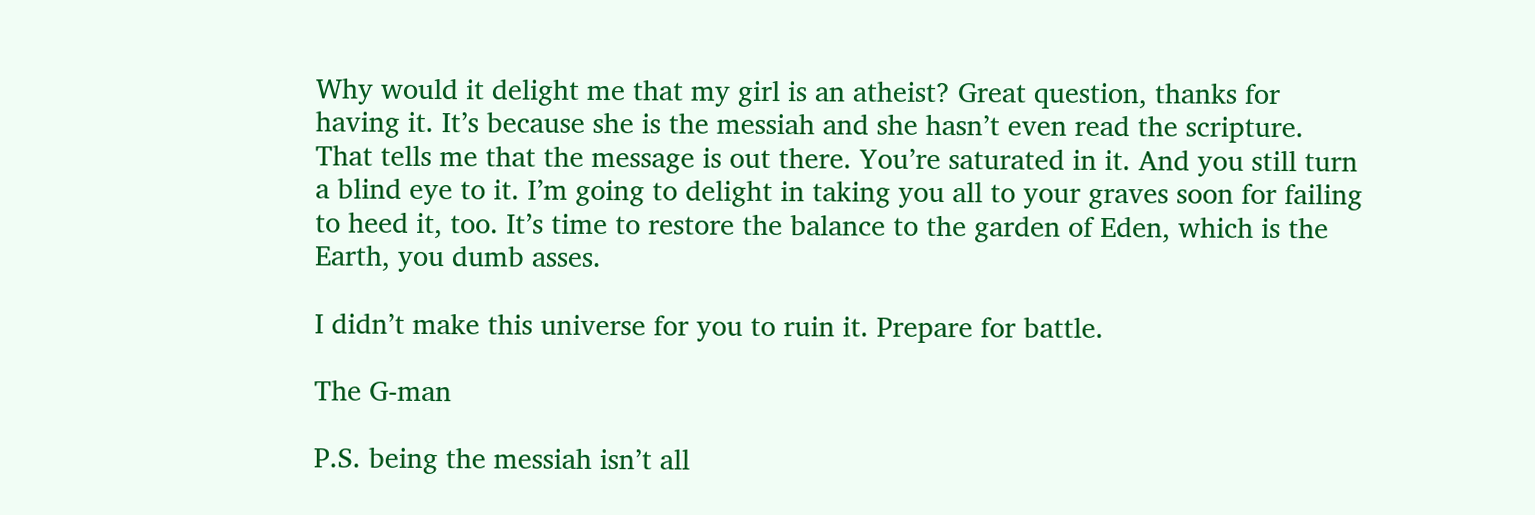Why would it delight me that my girl is an atheist? Great question, thanks for having it. It’s because she is the messiah and she hasn’t even read the scripture. That tells me that the message is out there. You’re saturated in it. And you still turn a blind eye to it. I’m going to delight in taking you all to your graves soon for failing to heed it, too. It’s time to restore the balance to the garden of Eden, which is the Earth, you dumb asses.

I didn’t make this universe for you to ruin it. Prepare for battle.

The G-man

P.S. being the messiah isn’t all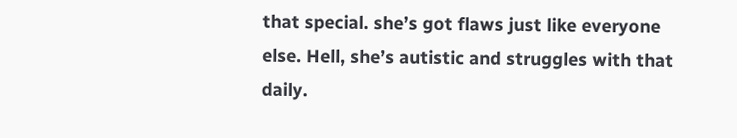that special. she’s got flaws just like everyone else. Hell, she’s autistic and struggles with that daily.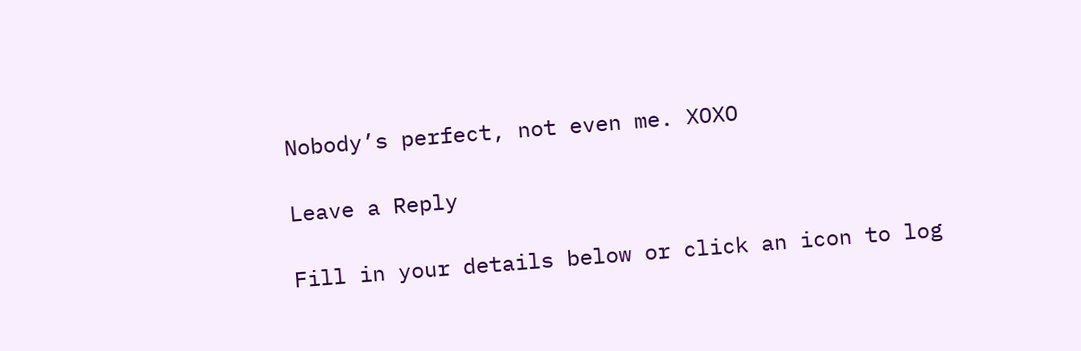Nobody’s perfect, not even me. XOXO

Leave a Reply

Fill in your details below or click an icon to log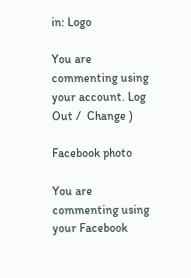in: Logo

You are commenting using your account. Log Out /  Change )

Facebook photo

You are commenting using your Facebook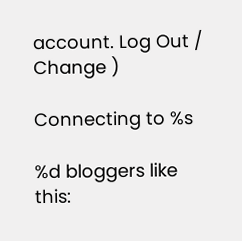account. Log Out /  Change )

Connecting to %s

%d bloggers like this: